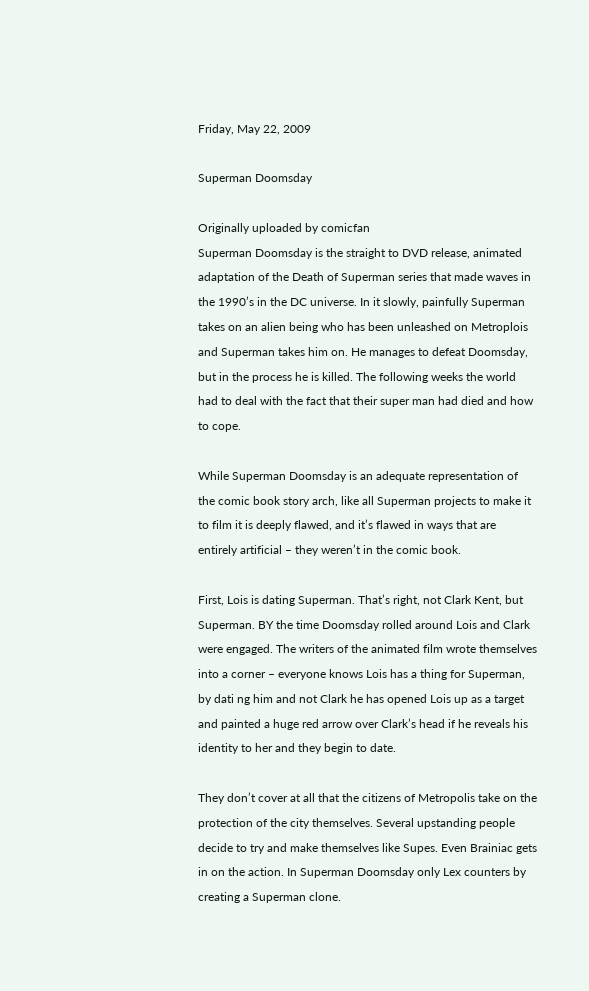Friday, May 22, 2009

Superman Doomsday

Originally uploaded by comicfan
Superman Doomsday is the straight to DVD release, animated adaptation of the Death of Superman series that made waves in the 1990’s in the DC universe. In it slowly, painfully Superman takes on an alien being who has been unleashed on Metroplois and Superman takes him on. He manages to defeat Doomsday, but in the process he is killed. The following weeks the world had to deal with the fact that their super man had died and how to cope.

While Superman Doomsday is an adequate representation of the comic book story arch, like all Superman projects to make it to film it is deeply flawed, and it’s flawed in ways that are entirely artificial – they weren’t in the comic book.

First, Lois is dating Superman. That’s right, not Clark Kent, but Superman. BY the time Doomsday rolled around Lois and Clark were engaged. The writers of the animated film wrote themselves into a corner – everyone knows Lois has a thing for Superman, by dati ng him and not Clark he has opened Lois up as a target and painted a huge red arrow over Clark’s head if he reveals his identity to her and they begin to date.

They don’t cover at all that the citizens of Metropolis take on the protection of the city themselves. Several upstanding people decide to try and make themselves like Supes. Even Brainiac gets in on the action. In Superman Doomsday only Lex counters by creating a Superman clone.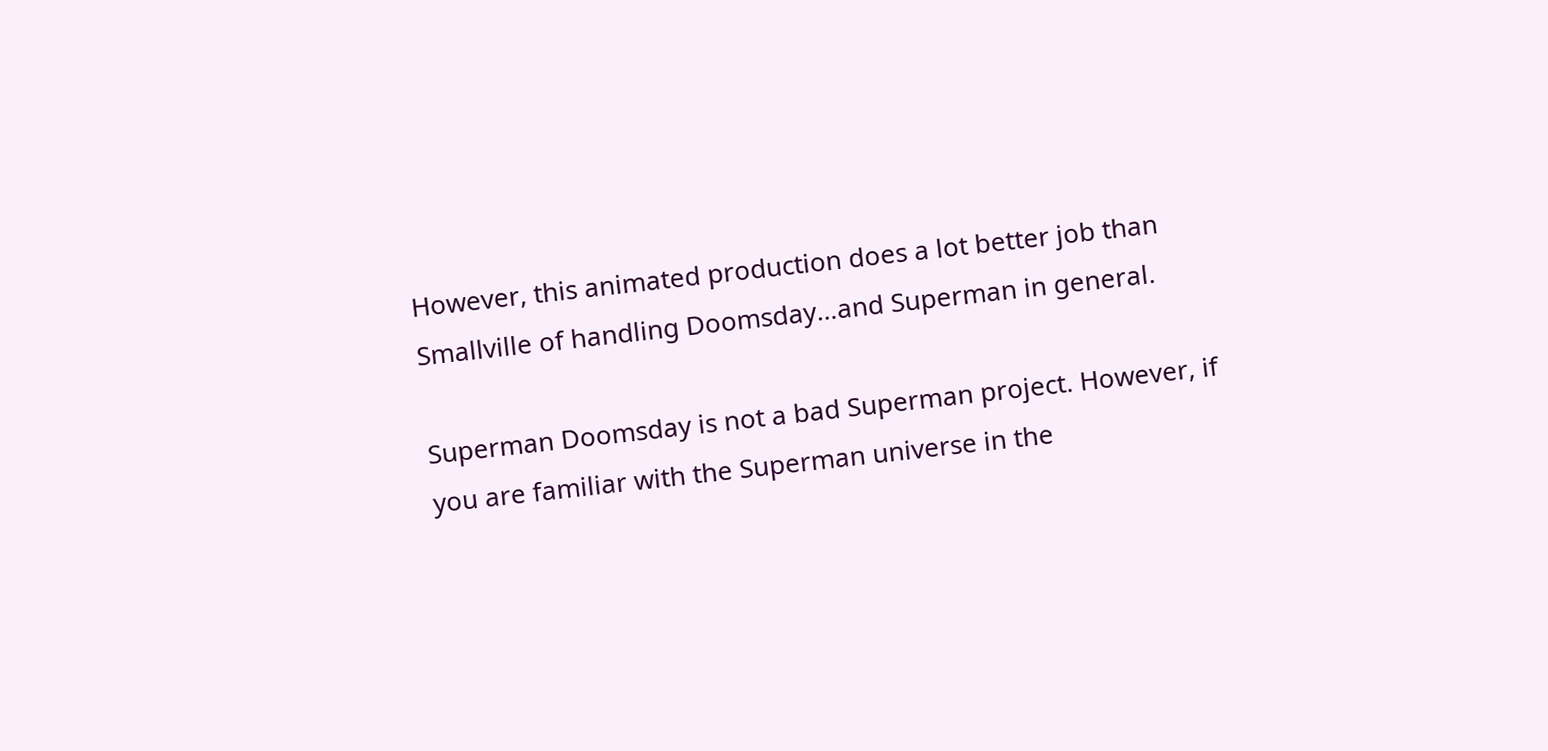However, this animated production does a lot better job than Smallville of handling Doomsday…and Superman in general.

Superman Doomsday is not a bad Superman project. However, if you are familiar with the Superman universe in the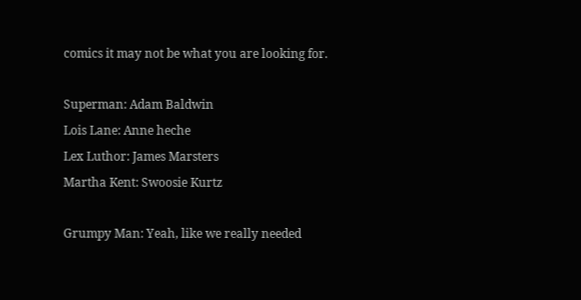comics it may not be what you are looking for.

Superman: Adam Baldwin
Lois Lane: Anne heche
Lex Luthor: James Marsters
Martha Kent: Swoosie Kurtz

Grumpy Man: Yeah, like we really needed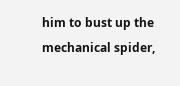him to bust up the mechanical spider,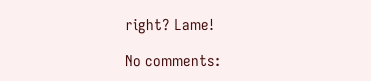right? Lame!

No comments: